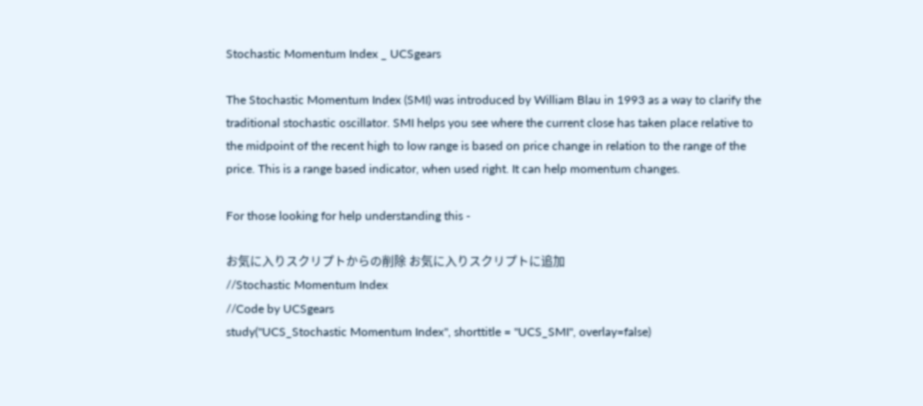Stochastic Momentum Index _ UCSgears

The Stochastic Momentum Index (SMI) was introduced by William Blau in 1993 as a way to clarify the traditional stochastic oscillator. SMI helps you see where the current close has taken place relative to the midpoint of the recent high to low range is based on price change in relation to the range of the price. This is a range based indicator, when used right. It can help momentum changes.

For those looking for help understanding this -

お気に入りスクリプトからの削除 お気に入りスクリプトに追加
//Stochastic Momentum Index
//Code by UCSgears
study("UCS_Stochastic Momentum Index", shorttitle = "UCS_SMI", overlay=false)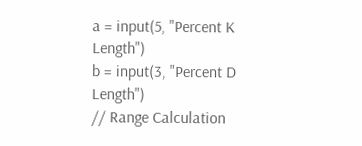a = input(5, "Percent K Length")
b = input(3, "Percent D Length")
// Range Calculation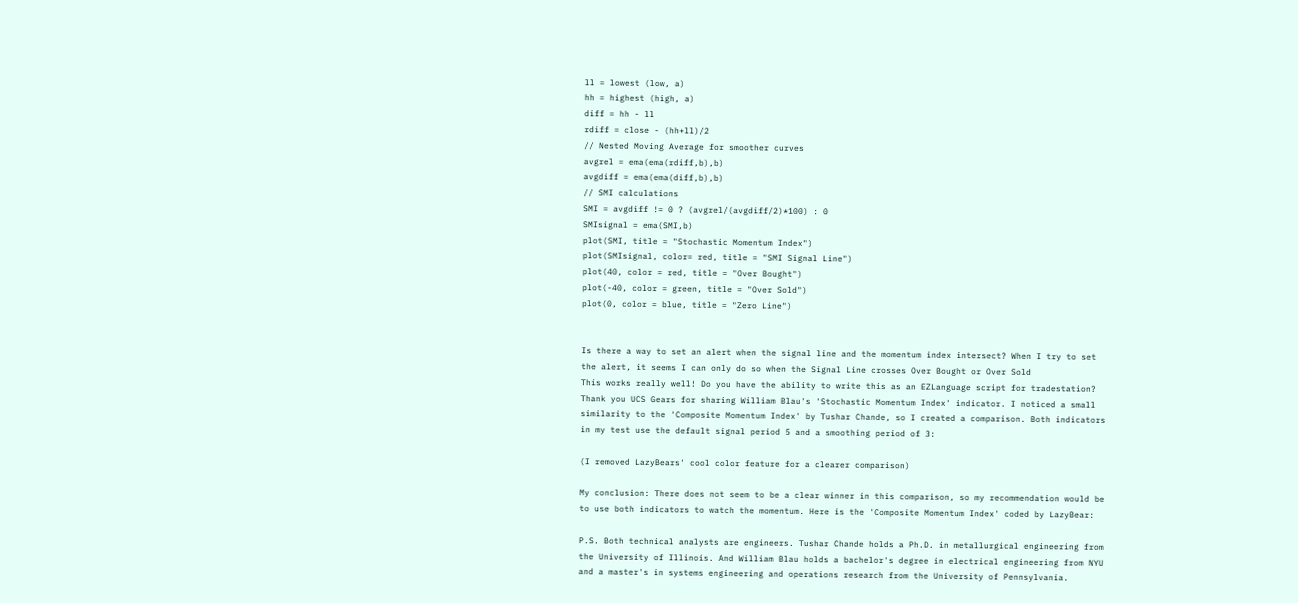ll = lowest (low, a)
hh = highest (high, a)
diff = hh - ll
rdiff = close - (hh+ll)/2
// Nested Moving Average for smoother curves
avgrel = ema(ema(rdiff,b),b)
avgdiff = ema(ema(diff,b),b)
// SMI calculations
SMI = avgdiff != 0 ? (avgrel/(avgdiff/2)*100) : 0
SMIsignal = ema(SMI,b)
plot(SMI, title = "Stochastic Momentum Index")
plot(SMIsignal, color= red, title = "SMI Signal Line")
plot(40, color = red, title = "Over Bought")
plot(-40, color = green, title = "Over Sold")
plot(0, color = blue, title = "Zero Line")


Is there a way to set an alert when the signal line and the momentum index intersect? When I try to set the alert, it seems I can only do so when the Signal Line crosses Over Bought or Over Sold
This works really well! Do you have the ability to write this as an EZLanguage script for tradestation?
Thank you UCS Gears for sharing William Blau's 'Stochastic Momentum Index' indicator. I noticed a small similarity to the 'Composite Momentum Index' by Tushar Chande, so I created a comparison. Both indicators in my test use the default signal period 5 and a smoothing period of 3:

(I removed LazyBears' cool color feature for a clearer comparison)

My conclusion: There does not seem to be a clear winner in this comparison, so my recommendation would be to use both indicators to watch the momentum. Here is the 'Composite Momentum Index' coded by LazyBear:

P.S. Both technical analysts are engineers. Tushar Chande holds a Ph.D. in metallurgical engineering from the University of Illinois. And William Blau holds a bachelor's degree in electrical engineering from NYU and a master's in systems engineering and operations research from the University of Pennsylvania.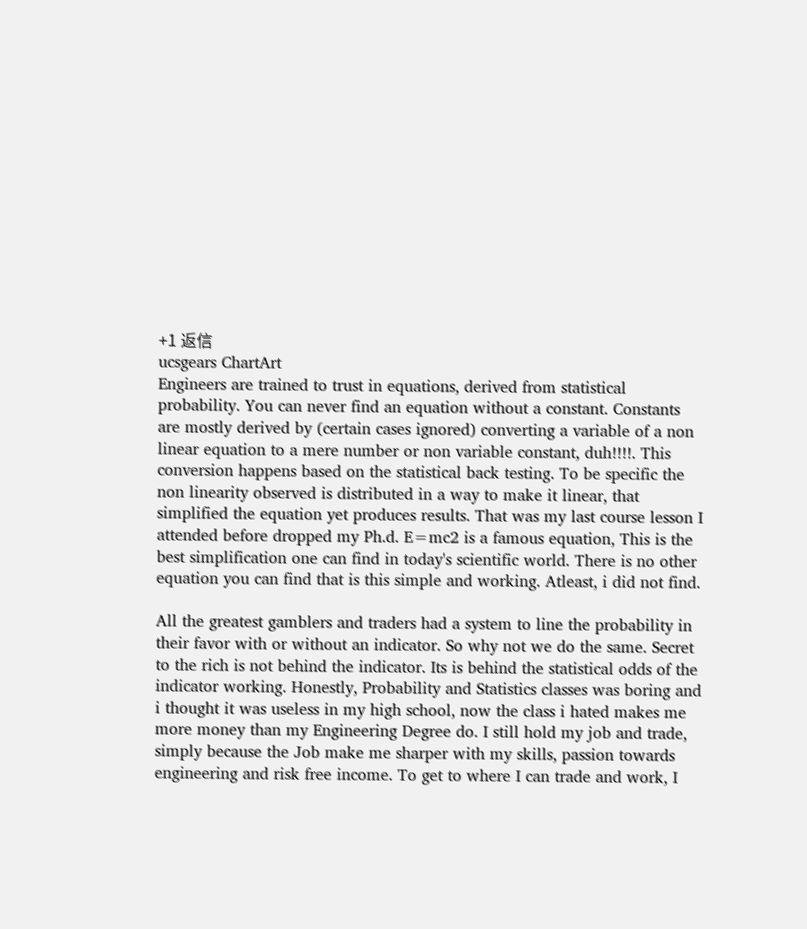+1 返信
ucsgears ChartArt
Engineers are trained to trust in equations, derived from statistical probability. You can never find an equation without a constant. Constants are mostly derived by (certain cases ignored) converting a variable of a non linear equation to a mere number or non variable constant, duh!!!!. This conversion happens based on the statistical back testing. To be specific the non linearity observed is distributed in a way to make it linear, that simplified the equation yet produces results. That was my last course lesson I attended before dropped my Ph.d. E=mc2 is a famous equation, This is the best simplification one can find in today's scientific world. There is no other equation you can find that is this simple and working. Atleast, i did not find.

All the greatest gamblers and traders had a system to line the probability in their favor with or without an indicator. So why not we do the same. Secret to the rich is not behind the indicator. Its is behind the statistical odds of the indicator working. Honestly, Probability and Statistics classes was boring and i thought it was useless in my high school, now the class i hated makes me more money than my Engineering Degree do. I still hold my job and trade, simply because the Job make me sharper with my skills, passion towards engineering and risk free income. To get to where I can trade and work, I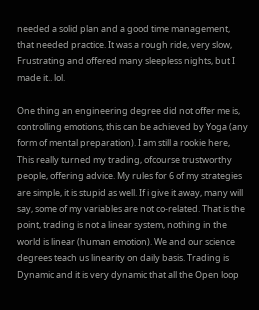needed a solid plan and a good time management, that needed practice. It was a rough ride, very slow, Frustrating and offered many sleepless nights, but I made it.. lol.

One thing an engineering degree did not offer me is, controlling emotions, this can be achieved by Yoga (any form of mental preparation). I am still a rookie here, This really turned my trading, ofcourse trustworthy people, offering advice. My rules for 6 of my strategies are simple, it is stupid as well. If i give it away, many will say, some of my variables are not co-related. That is the point, trading is not a linear system, nothing in the world is linear (human emotion). We and our science degrees teach us linearity on daily basis. Trading is Dynamic and it is very dynamic that all the Open loop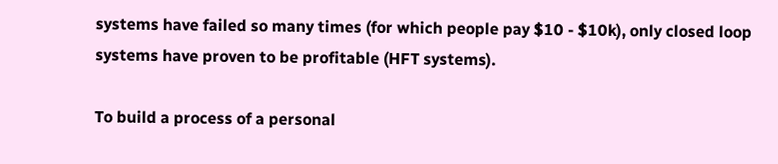systems have failed so many times (for which people pay $10 - $10k), only closed loop systems have proven to be profitable (HFT systems).

To build a process of a personal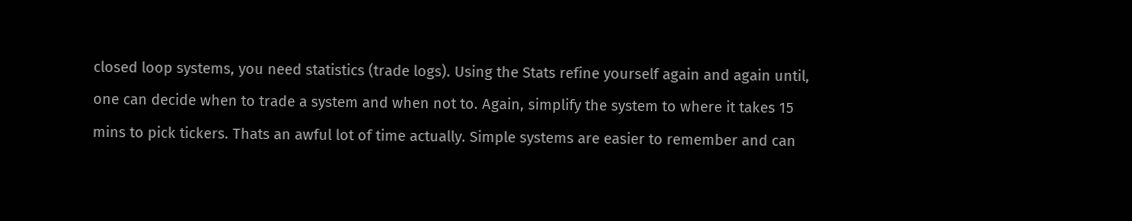closed loop systems, you need statistics (trade logs). Using the Stats refine yourself again and again until, one can decide when to trade a system and when not to. Again, simplify the system to where it takes 15 mins to pick tickers. Thats an awful lot of time actually. Simple systems are easier to remember and can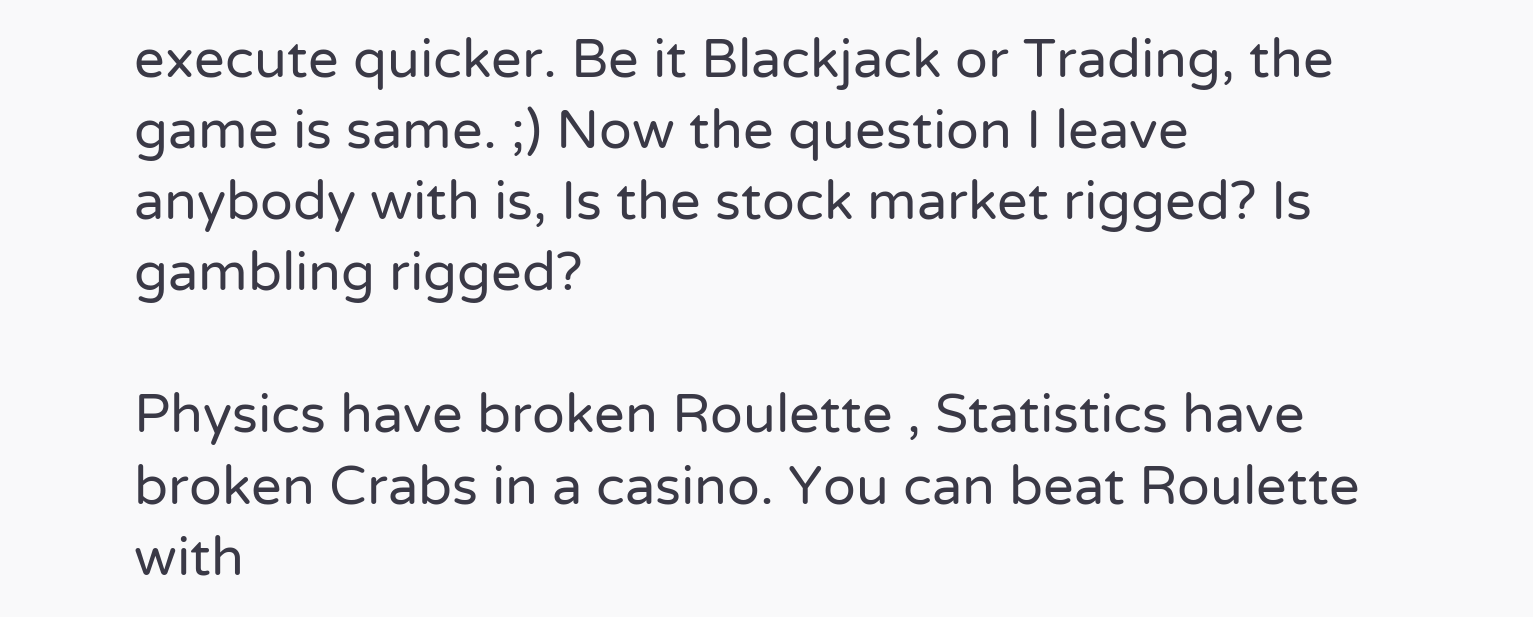execute quicker. Be it Blackjack or Trading, the game is same. ;) Now the question I leave anybody with is, Is the stock market rigged? Is gambling rigged?

Physics have broken Roulette , Statistics have broken Crabs in a casino. You can beat Roulette with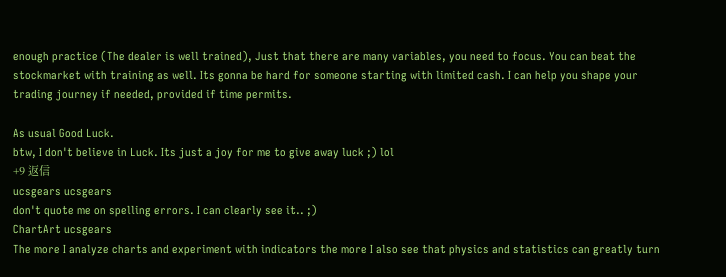enough practice (The dealer is well trained), Just that there are many variables, you need to focus. You can beat the stockmarket with training as well. Its gonna be hard for someone starting with limited cash. I can help you shape your trading journey if needed, provided if time permits.

As usual Good Luck.
btw, I don't believe in Luck. Its just a joy for me to give away luck ;) lol
+9 返信
ucsgears ucsgears
don't quote me on spelling errors. I can clearly see it.. ;)
ChartArt ucsgears
The more I analyze charts and experiment with indicators the more I also see that physics and statistics can greatly turn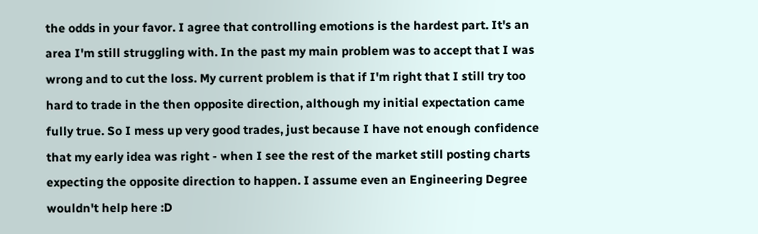the odds in your favor. I agree that controlling emotions is the hardest part. It's an area I'm still struggling with. In the past my main problem was to accept that I was wrong and to cut the loss. My current problem is that if I'm right that I still try too hard to trade in the then opposite direction, although my initial expectation came fully true. So I mess up very good trades, just because I have not enough confidence that my early idea was right - when I see the rest of the market still posting charts expecting the opposite direction to happen. I assume even an Engineering Degree wouldn't help here :D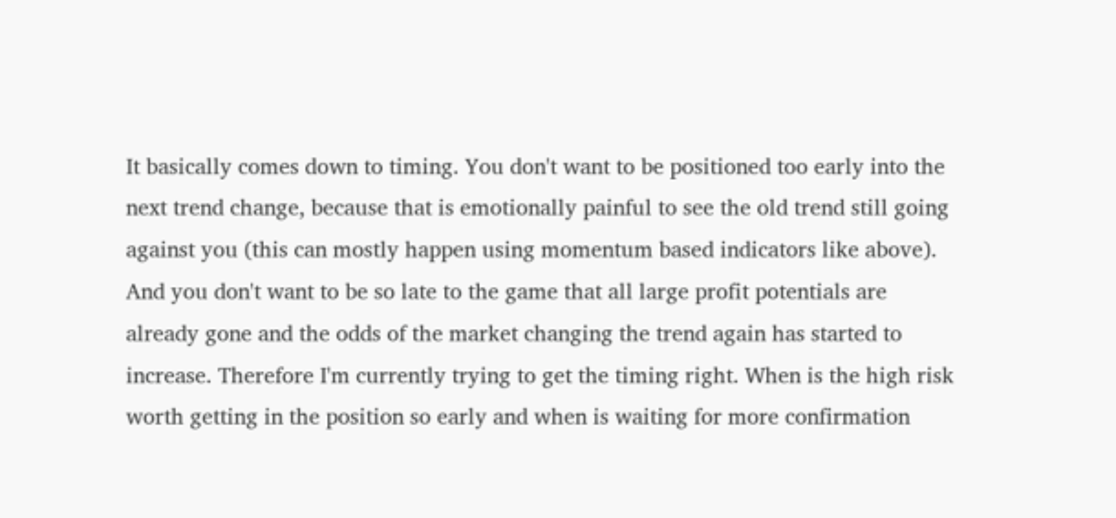It basically comes down to timing. You don't want to be positioned too early into the next trend change, because that is emotionally painful to see the old trend still going against you (this can mostly happen using momentum based indicators like above). And you don't want to be so late to the game that all large profit potentials are already gone and the odds of the market changing the trend again has started to increase. Therefore I'm currently trying to get the timing right. When is the high risk worth getting in the position so early and when is waiting for more confirmation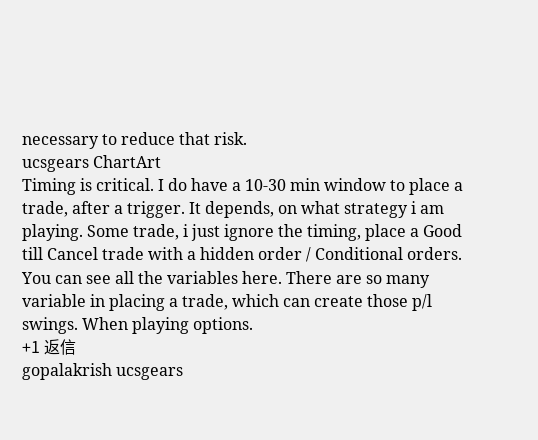necessary to reduce that risk.
ucsgears ChartArt
Timing is critical. I do have a 10-30 min window to place a trade, after a trigger. It depends, on what strategy i am playing. Some trade, i just ignore the timing, place a Good till Cancel trade with a hidden order / Conditional orders. You can see all the variables here. There are so many variable in placing a trade, which can create those p/l swings. When playing options.
+1 返信
gopalakrish ucsgears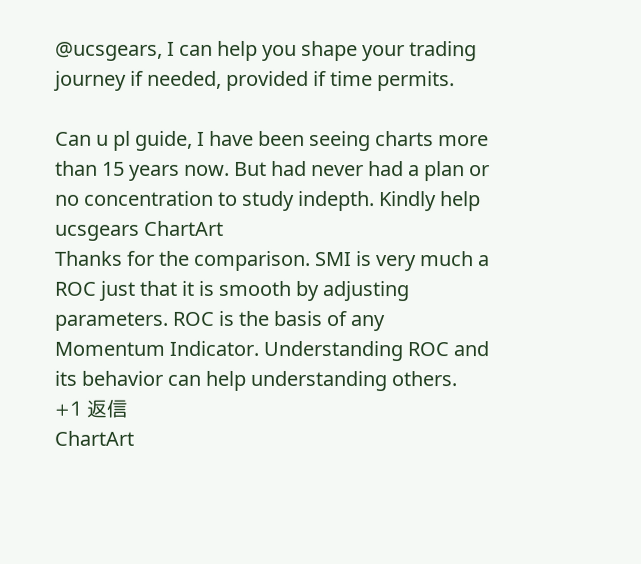@ucsgears, I can help you shape your trading journey if needed, provided if time permits.

Can u pl guide, I have been seeing charts more than 15 years now. But had never had a plan or no concentration to study indepth. Kindly help
ucsgears ChartArt
Thanks for the comparison. SMI is very much a ROC just that it is smooth by adjusting parameters. ROC is the basis of any Momentum Indicator. Understanding ROC and its behavior can help understanding others.
+1 返信
ChartArt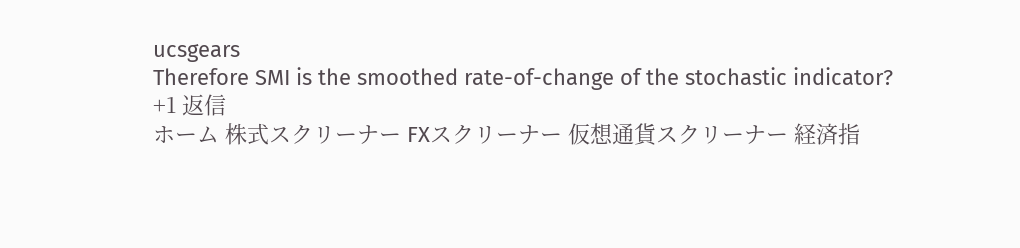ucsgears
Therefore SMI is the smoothed rate-of-change of the stochastic indicator?
+1 返信
ホーム 株式スクリーナー FXスクリーナー 仮想通貨スクリーナー 経済指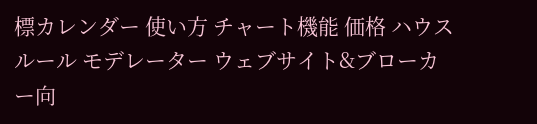標カレンダー 使い方 チャート機能 価格 ハウスルール モデレーター ウェブサイト&ブローカー向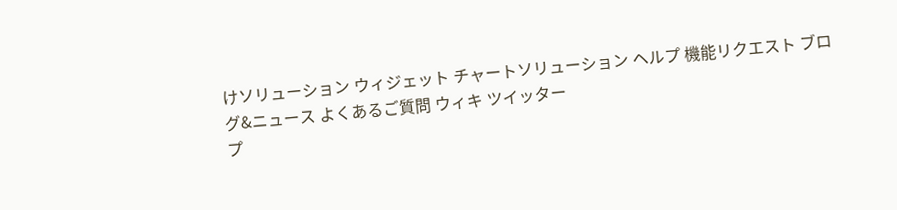けソリューション ウィジェット チャートソリューション ヘルプ 機能リクエスト ブログ&ニュース よくあるご質問 ウィキ ツイッター
プ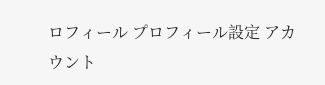ロフィール プロフィール設定 アカウント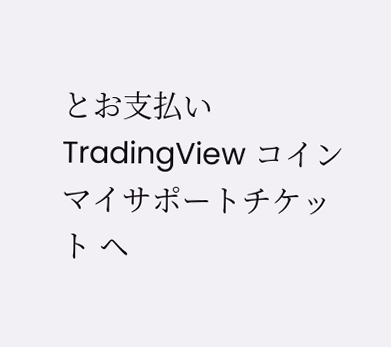とお支払い TradingView コイン マイサポートチケット ヘ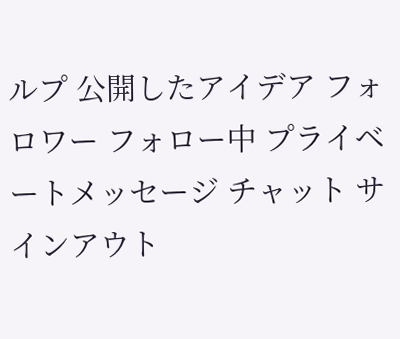ルプ 公開したアイデア フォロワー フォロー中 プライベートメッセージ チャット サインアウト